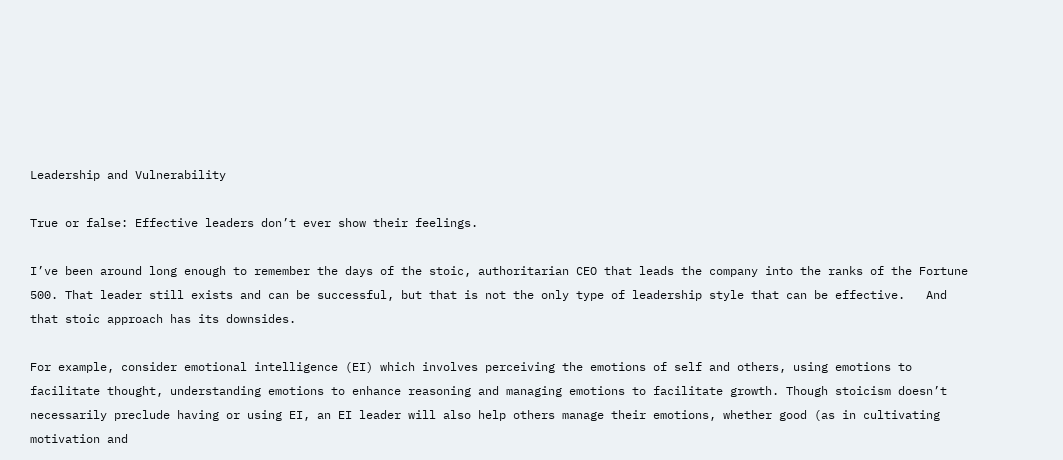Leadership and Vulnerability

True or false: Effective leaders don’t ever show their feelings.

I’ve been around long enough to remember the days of the stoic, authoritarian CEO that leads the company into the ranks of the Fortune 500. That leader still exists and can be successful, but that is not the only type of leadership style that can be effective.   And that stoic approach has its downsides.

For example, consider emotional intelligence (EI) which involves perceiving the emotions of self and others, using emotions to facilitate thought, understanding emotions to enhance reasoning and managing emotions to facilitate growth. Though stoicism doesn’t necessarily preclude having or using EI, an EI leader will also help others manage their emotions, whether good (as in cultivating motivation and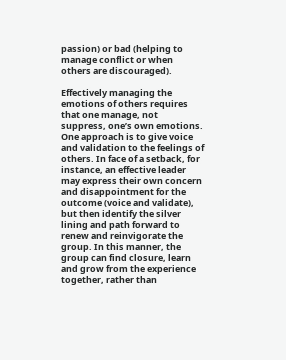passion) or bad (helping to manage conflict or when others are discouraged).

Effectively managing the emotions of others requires that one manage, not suppress, one’s own emotions.  One approach is to give voice and validation to the feelings of others. In face of a setback, for instance, an effective leader may express their own concern and disappointment for the outcome (voice and validate), but then identify the silver lining and path forward to renew and reinvigorate the group. In this manner, the group can find closure, learn and grow from the experience together, rather than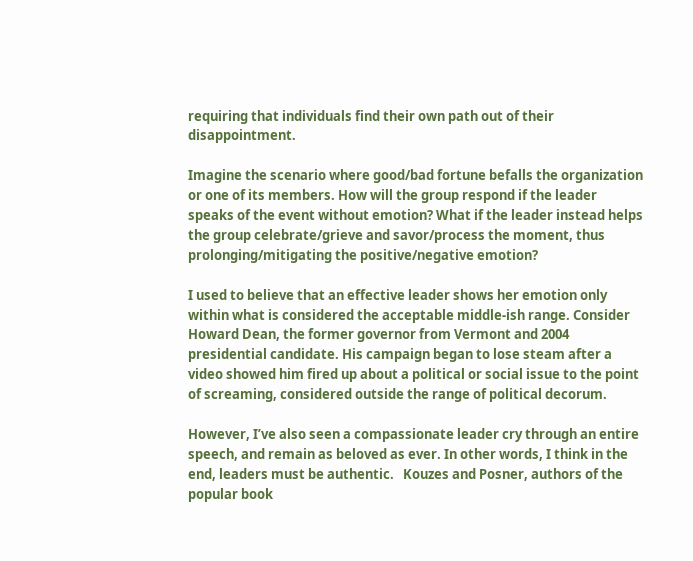requiring that individuals find their own path out of their disappointment.

Imagine the scenario where good/bad fortune befalls the organization or one of its members. How will the group respond if the leader speaks of the event without emotion? What if the leader instead helps the group celebrate/grieve and savor/process the moment, thus prolonging/mitigating the positive/negative emotion?

I used to believe that an effective leader shows her emotion only within what is considered the acceptable middle-ish range. Consider Howard Dean, the former governor from Vermont and 2004 presidential candidate. His campaign began to lose steam after a video showed him fired up about a political or social issue to the point of screaming, considered outside the range of political decorum.

However, I’ve also seen a compassionate leader cry through an entire speech, and remain as beloved as ever. In other words, I think in the end, leaders must be authentic.   Kouzes and Posner, authors of the popular book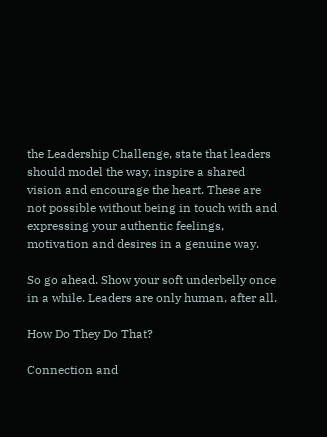the Leadership Challenge, state that leaders should model the way, inspire a shared vision and encourage the heart. These are not possible without being in touch with and expressing your authentic feelings, motivation and desires in a genuine way.

So go ahead. Show your soft underbelly once in a while. Leaders are only human, after all.

How Do They Do That?

Connection and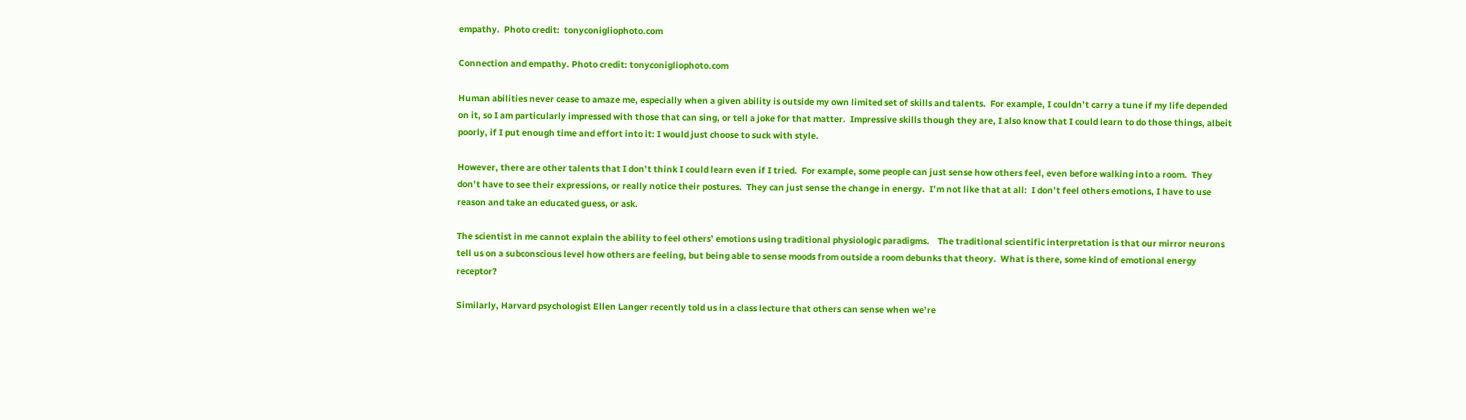empathy.  Photo credit:  tonyconigliophoto.com

Connection and empathy. Photo credit: tonyconigliophoto.com

Human abilities never cease to amaze me, especially when a given ability is outside my own limited set of skills and talents.  For example, I couldn’t carry a tune if my life depended on it, so I am particularly impressed with those that can sing, or tell a joke for that matter.  Impressive skills though they are, I also know that I could learn to do those things, albeit poorly, if I put enough time and effort into it: I would just choose to suck with style.

However, there are other talents that I don’t think I could learn even if I tried.  For example, some people can just sense how others feel, even before walking into a room.  They don’t have to see their expressions, or really notice their postures.  They can just sense the change in energy.  I’m not like that at all:  I don’t feel others emotions, I have to use reason and take an educated guess, or ask.

The scientist in me cannot explain the ability to feel others’ emotions using traditional physiologic paradigms.    The traditional scientific interpretation is that our mirror neurons tell us on a subconscious level how others are feeling, but being able to sense moods from outside a room debunks that theory.  What is there, some kind of emotional energy receptor?

Similarly, Harvard psychologist Ellen Langer recently told us in a class lecture that others can sense when we’re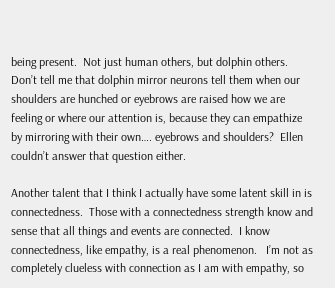being present.  Not just human others, but dolphin others.  Don’t tell me that dolphin mirror neurons tell them when our shoulders are hunched or eyebrows are raised how we are feeling or where our attention is, because they can empathize by mirroring with their own…. eyebrows and shoulders?  Ellen couldn’t answer that question either.

Another talent that I think I actually have some latent skill in is connectedness.  Those with a connectedness strength know and sense that all things and events are connected.  I know connectedness, like empathy, is a real phenomenon.   I’m not as completely clueless with connection as I am with empathy, so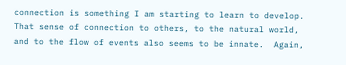connection is something I am starting to learn to develop.  That sense of connection to others, to the natural world, and to the flow of events also seems to be innate.  Again,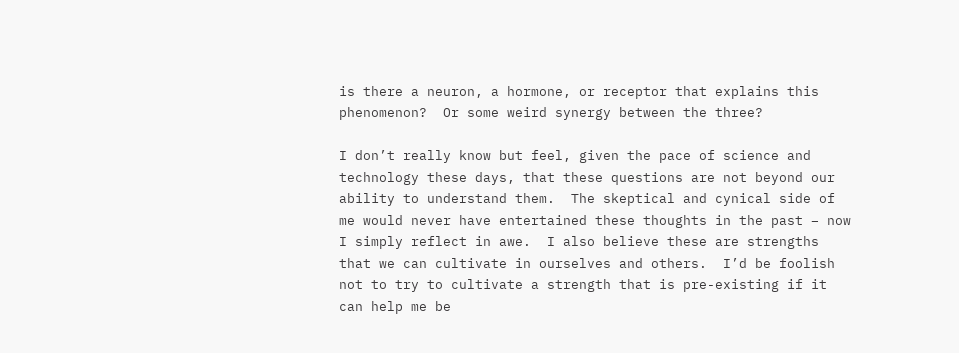is there a neuron, a hormone, or receptor that explains this phenomenon?  Or some weird synergy between the three?

I don’t really know but feel, given the pace of science and technology these days, that these questions are not beyond our ability to understand them.  The skeptical and cynical side of me would never have entertained these thoughts in the past – now I simply reflect in awe.  I also believe these are strengths that we can cultivate in ourselves and others.  I’d be foolish not to try to cultivate a strength that is pre-existing if it can help me be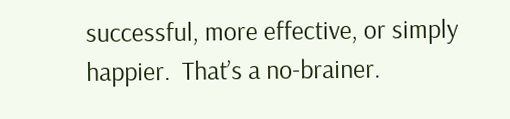successful, more effective, or simply happier.  That’s a no-brainer.